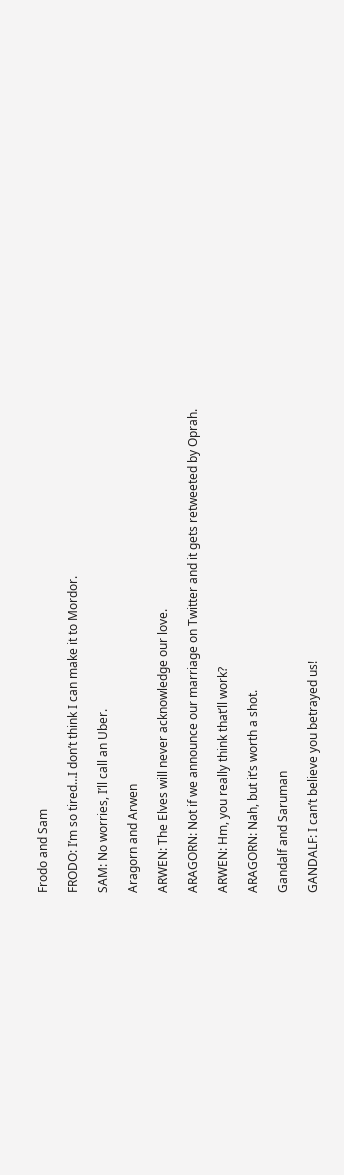Frodo and Sam

FRODO: I’m so tired…I don’t think I can make it to Mordor.

SAM: No worries, I’ll call an Uber.

Aragorn and Arwen

ARWEN: The Elves will never acknowledge our love.

ARAGORN: Not if we announce our marriage on Twitter and it gets retweeted by Oprah.

ARWEN: Hm, you really think that’ll work?

ARAGORN: Nah, but it’s worth a shot.

Gandalf and Saruman

GANDALF: I can’t believe you betrayed us!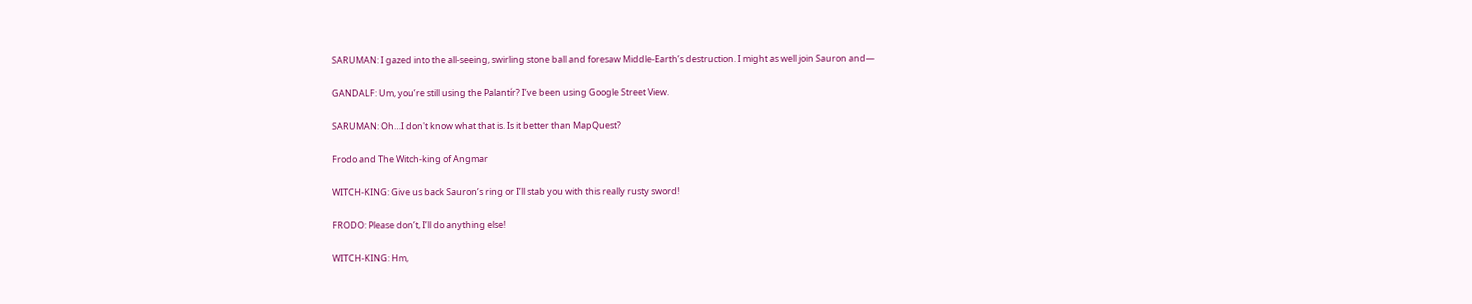SARUMAN: I gazed into the all-seeing, swirling stone ball and foresaw Middle-Earth’s destruction. I might as well join Sauron and—

GANDALF: Um, you’re still using the Palantír? I’ve been using Google Street View.

SARUMAN: Oh…I don't know what that is. Is it better than MapQuest?

Frodo and The Witch-king of Angmar

WITCH-KING: Give us back Sauron’s ring or I’ll stab you with this really rusty sword!

FRODO: Please don’t, I’ll do anything else!

WITCH-KING: Hm,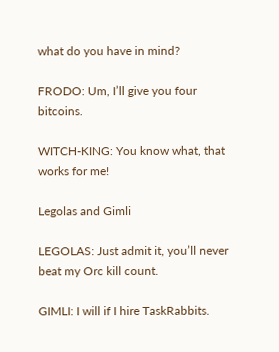what do you have in mind?

FRODO: Um, I’ll give you four bitcoins.

WITCH-KING: You know what, that works for me!

Legolas and Gimli

LEGOLAS: Just admit it, you’ll never beat my Orc kill count.

GIMLI: I will if I hire TaskRabbits.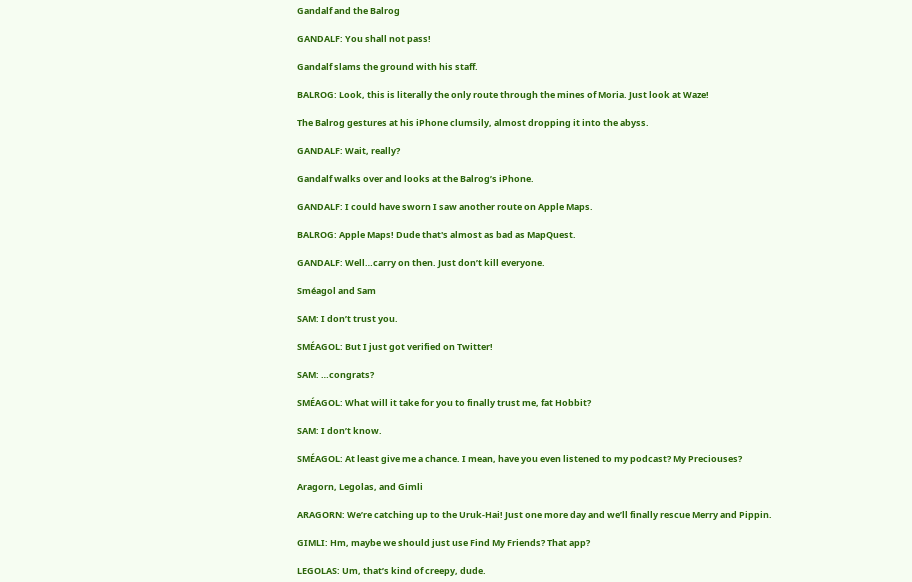Gandalf and the Balrog

GANDALF: You shall not pass!

Gandalf slams the ground with his staff.

BALROG: Look, this is literally the only route through the mines of Moria. Just look at Waze!

The Balrog gestures at his iPhone clumsily, almost dropping it into the abyss.

GANDALF: Wait, really?

Gandalf walks over and looks at the Balrog’s iPhone.

GANDALF: I could have sworn I saw another route on Apple Maps.

BALROG: Apple Maps! Dude that's almost as bad as MapQuest.

GANDALF: Well…carry on then. Just don’t kill everyone.

Sméagol and Sam

SAM: I don’t trust you.

SMÉAGOL: But I just got verified on Twitter!

SAM: …congrats?

SMÉAGOL: What will it take for you to finally trust me, fat Hobbit?

SAM: I don’t know.

SMÉAGOL: At least give me a chance. I mean, have you even listened to my podcast? My Preciouses?

Aragorn, Legolas, and Gimli

ARAGORN: We’re catching up to the Uruk-Hai! Just one more day and we’ll finally rescue Merry and Pippin.

GIMLI: Hm, maybe we should just use Find My Friends? That app?

LEGOLAS: Um, that’s kind of creepy, dude.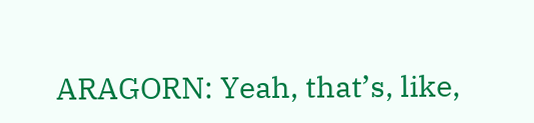ARAGORN: Yeah, that’s, like,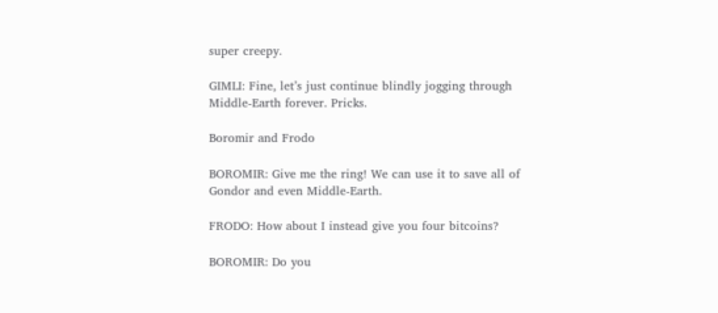super creepy.

GIMLI: Fine, let’s just continue blindly jogging through Middle-Earth forever. Pricks.

Boromir and Frodo

BOROMIR: Give me the ring! We can use it to save all of Gondor and even Middle-Earth.

FRODO: How about I instead give you four bitcoins?

BOROMIR: Do you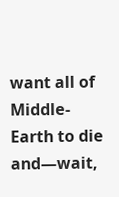want all of Middle-Earth to die and—wait,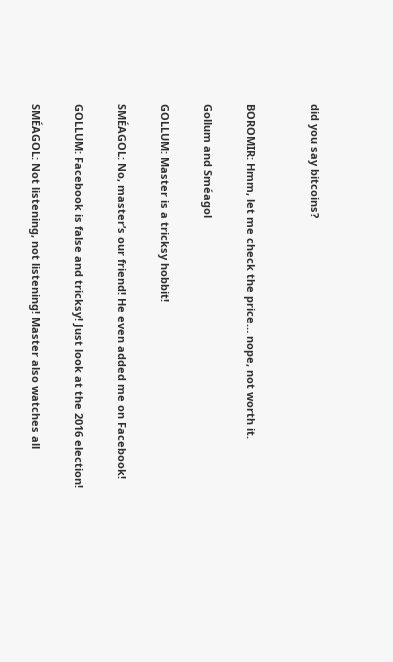did you say bitcoins?


BOROMIR: Hmm, let me check the price… nope, not worth it.

Gollum and Sméagol

GOLLUM: Master is a tricksy hobbit!

SMÉAGOL: No, master’s our friend! He even added me on Facebook!

GOLLUM: Facebook is false and tricksy! Just look at the 2016 election!

SMÉAGOL: Not listening, not listening! Master also watches all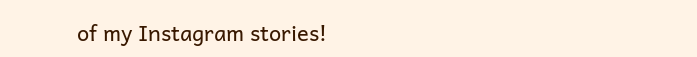of my Instagram stories!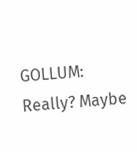GOLLUM: Really? Maybe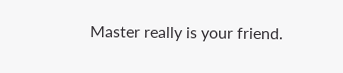Master really is your friend.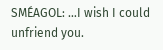SMÉAGOL: …I wish I could unfriend you.